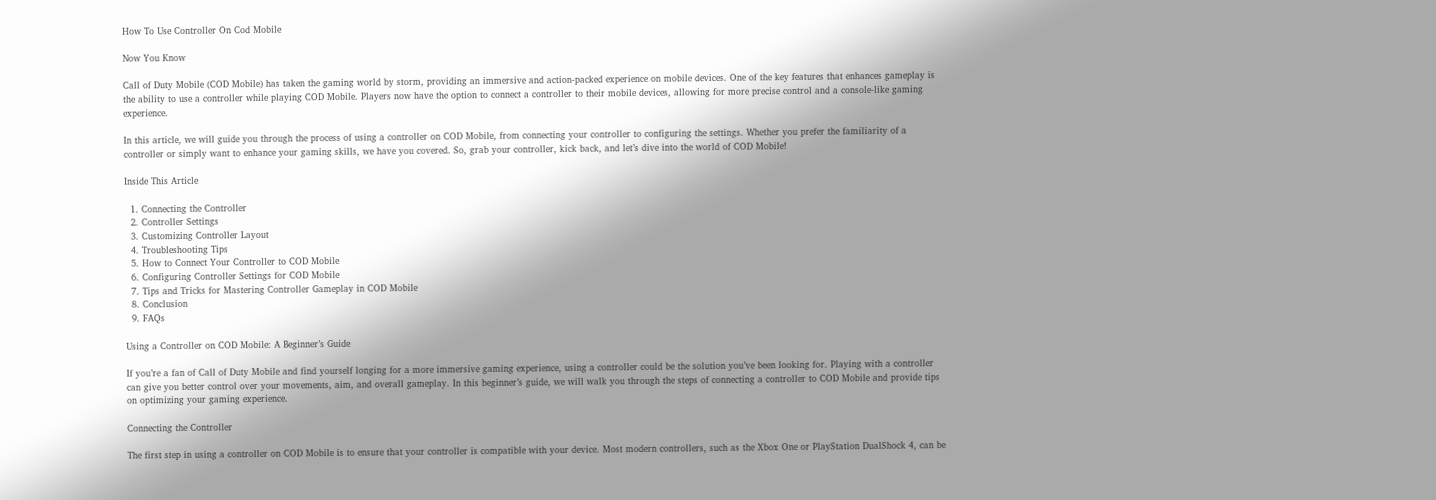How To Use Controller On Cod Mobile

Now You Know

Call of Duty Mobile (COD Mobile) has taken the gaming world by storm, providing an immersive and action-packed experience on mobile devices. One of the key features that enhances gameplay is the ability to use a controller while playing COD Mobile. Players now have the option to connect a controller to their mobile devices, allowing for more precise control and a console-like gaming experience.

In this article, we will guide you through the process of using a controller on COD Mobile, from connecting your controller to configuring the settings. Whether you prefer the familiarity of a controller or simply want to enhance your gaming skills, we have you covered. So, grab your controller, kick back, and let’s dive into the world of COD Mobile!

Inside This Article

  1. Connecting the Controller
  2. Controller Settings
  3. Customizing Controller Layout
  4. Troubleshooting Tips
  5. How to Connect Your Controller to COD Mobile
  6. Configuring Controller Settings for COD Mobile
  7. Tips and Tricks for Mastering Controller Gameplay in COD Mobile
  8. Conclusion
  9. FAQs

Using a Controller on COD Mobile: A Beginner’s Guide

If you’re a fan of Call of Duty Mobile and find yourself longing for a more immersive gaming experience, using a controller could be the solution you’ve been looking for. Playing with a controller can give you better control over your movements, aim, and overall gameplay. In this beginner’s guide, we will walk you through the steps of connecting a controller to COD Mobile and provide tips on optimizing your gaming experience.

Connecting the Controller

The first step in using a controller on COD Mobile is to ensure that your controller is compatible with your device. Most modern controllers, such as the Xbox One or PlayStation DualShock 4, can be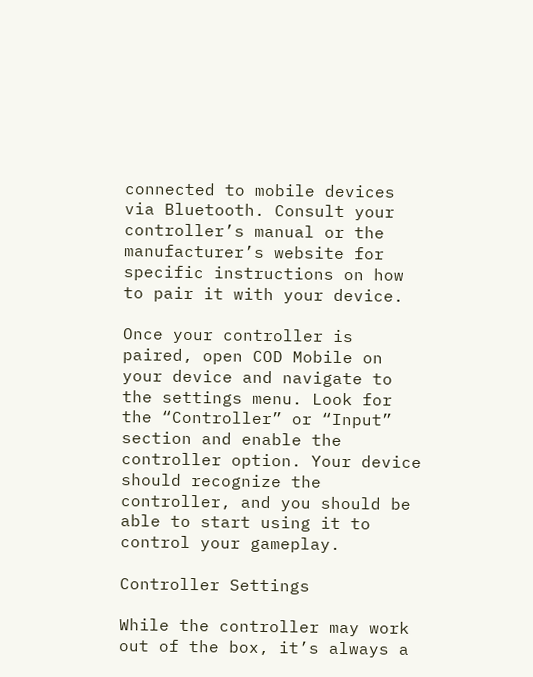connected to mobile devices via Bluetooth. Consult your controller’s manual or the manufacturer’s website for specific instructions on how to pair it with your device.

Once your controller is paired, open COD Mobile on your device and navigate to the settings menu. Look for the “Controller” or “Input” section and enable the controller option. Your device should recognize the controller, and you should be able to start using it to control your gameplay.

Controller Settings

While the controller may work out of the box, it’s always a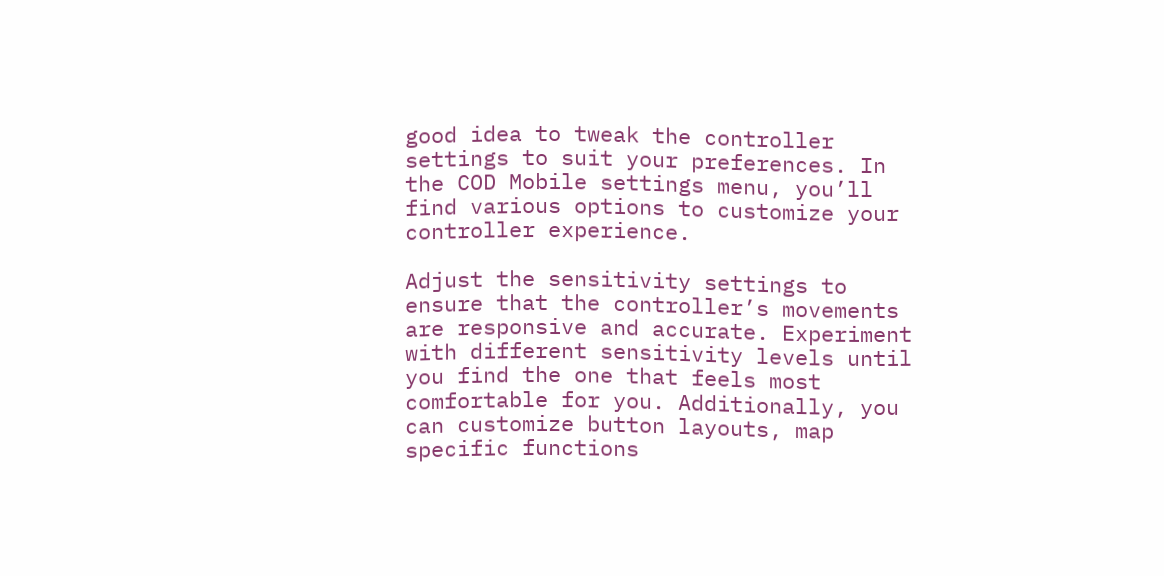good idea to tweak the controller settings to suit your preferences. In the COD Mobile settings menu, you’ll find various options to customize your controller experience.

Adjust the sensitivity settings to ensure that the controller’s movements are responsive and accurate. Experiment with different sensitivity levels until you find the one that feels most comfortable for you. Additionally, you can customize button layouts, map specific functions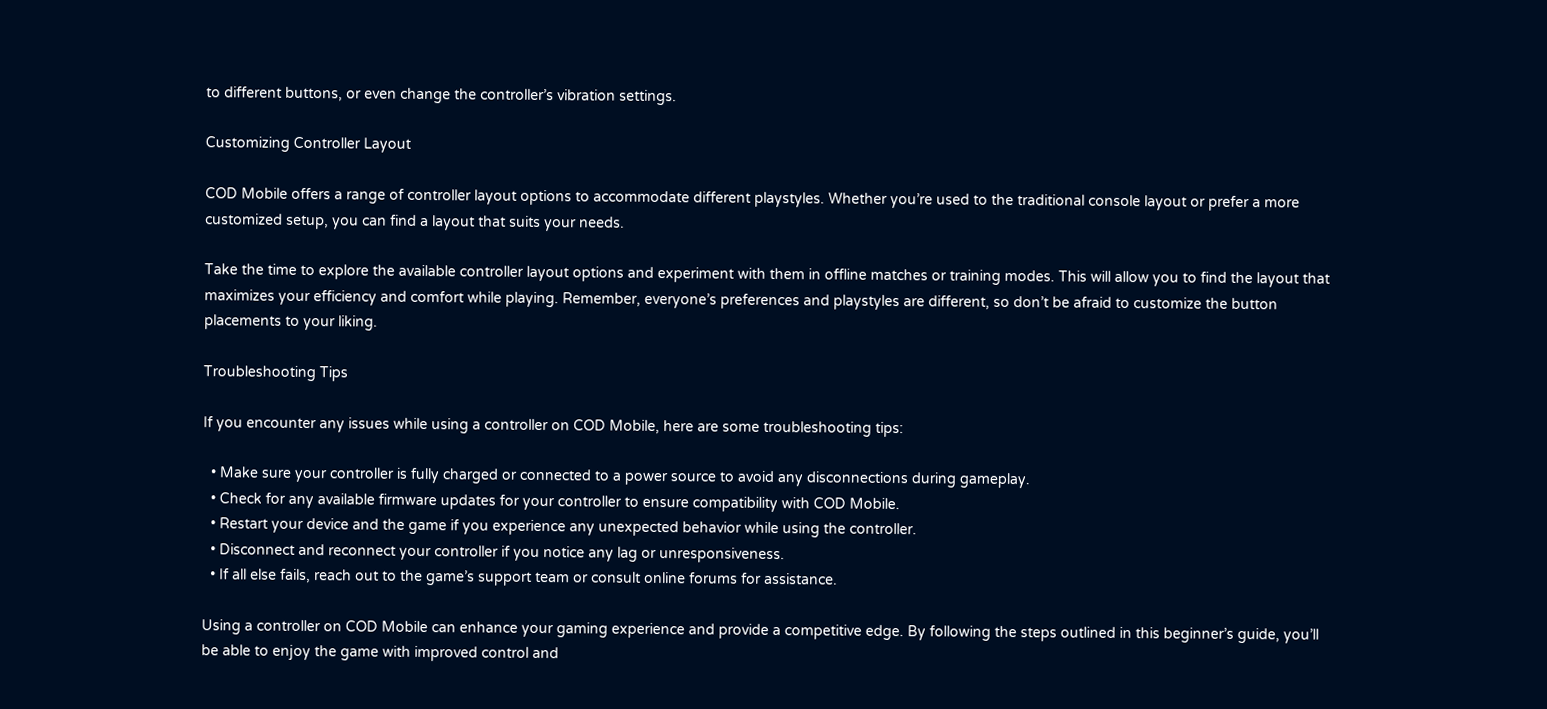to different buttons, or even change the controller’s vibration settings.

Customizing Controller Layout

COD Mobile offers a range of controller layout options to accommodate different playstyles. Whether you’re used to the traditional console layout or prefer a more customized setup, you can find a layout that suits your needs.

Take the time to explore the available controller layout options and experiment with them in offline matches or training modes. This will allow you to find the layout that maximizes your efficiency and comfort while playing. Remember, everyone’s preferences and playstyles are different, so don’t be afraid to customize the button placements to your liking.

Troubleshooting Tips

If you encounter any issues while using a controller on COD Mobile, here are some troubleshooting tips:

  • Make sure your controller is fully charged or connected to a power source to avoid any disconnections during gameplay.
  • Check for any available firmware updates for your controller to ensure compatibility with COD Mobile.
  • Restart your device and the game if you experience any unexpected behavior while using the controller.
  • Disconnect and reconnect your controller if you notice any lag or unresponsiveness.
  • If all else fails, reach out to the game’s support team or consult online forums for assistance.

Using a controller on COD Mobile can enhance your gaming experience and provide a competitive edge. By following the steps outlined in this beginner’s guide, you’ll be able to enjoy the game with improved control and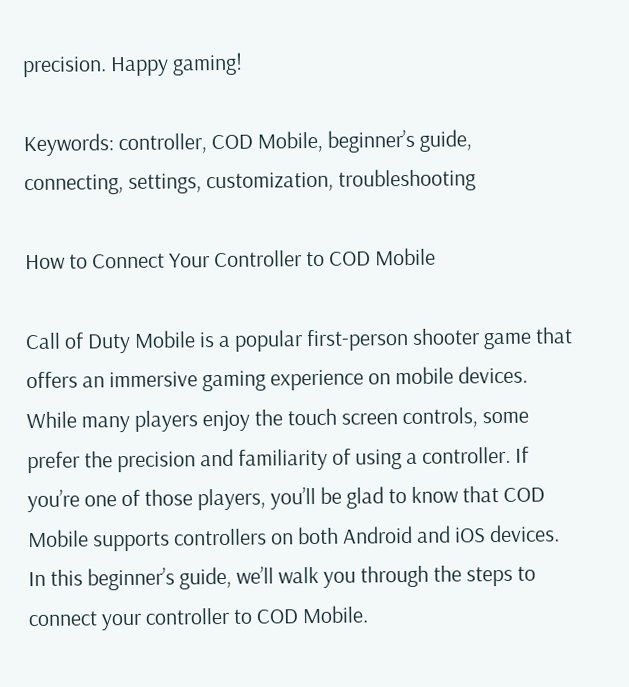precision. Happy gaming!

Keywords: controller, COD Mobile, beginner’s guide, connecting, settings, customization, troubleshooting

How to Connect Your Controller to COD Mobile

Call of Duty Mobile is a popular first-person shooter game that offers an immersive gaming experience on mobile devices. While many players enjoy the touch screen controls, some prefer the precision and familiarity of using a controller. If you’re one of those players, you’ll be glad to know that COD Mobile supports controllers on both Android and iOS devices. In this beginner’s guide, we’ll walk you through the steps to connect your controller to COD Mobile.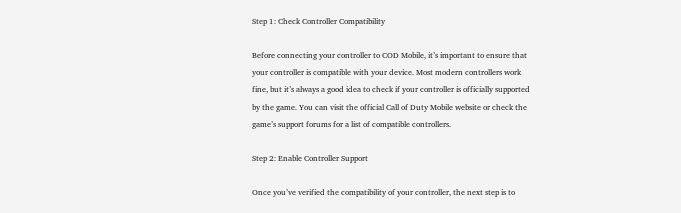Step 1: Check Controller Compatibility

Before connecting your controller to COD Mobile, it’s important to ensure that your controller is compatible with your device. Most modern controllers work fine, but it’s always a good idea to check if your controller is officially supported by the game. You can visit the official Call of Duty Mobile website or check the game’s support forums for a list of compatible controllers.

Step 2: Enable Controller Support

Once you’ve verified the compatibility of your controller, the next step is to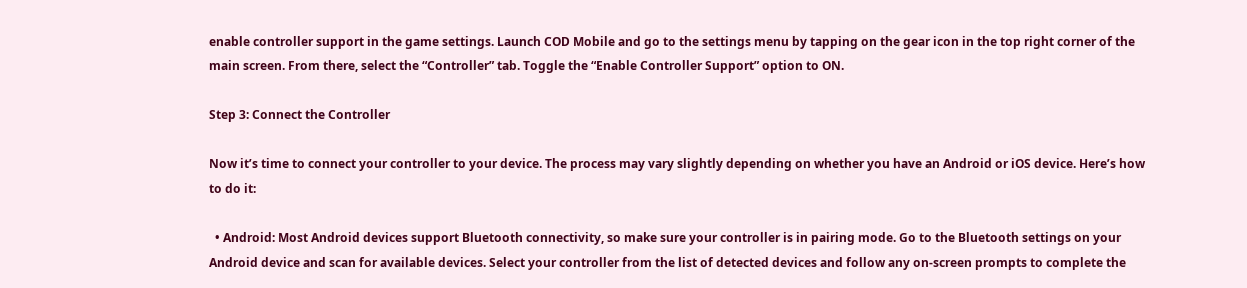enable controller support in the game settings. Launch COD Mobile and go to the settings menu by tapping on the gear icon in the top right corner of the main screen. From there, select the “Controller” tab. Toggle the “Enable Controller Support” option to ON.

Step 3: Connect the Controller

Now it’s time to connect your controller to your device. The process may vary slightly depending on whether you have an Android or iOS device. Here’s how to do it:

  • Android: Most Android devices support Bluetooth connectivity, so make sure your controller is in pairing mode. Go to the Bluetooth settings on your Android device and scan for available devices. Select your controller from the list of detected devices and follow any on-screen prompts to complete the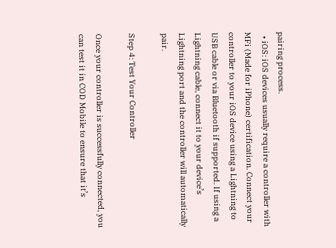pairing process.
  • iOS: iOS devices usually require a controller with MFi (Made for iPhone) certification. Connect your controller to your iOS device using a Lightning to USB cable or via Bluetooth if supported. If using a Lightning cable, connect it to your device’s Lightning port and the controller will automatically pair.

Step 4: Test Your Controller

Once your controller is successfully connected, you can test it in COD Mobile to ensure that it’s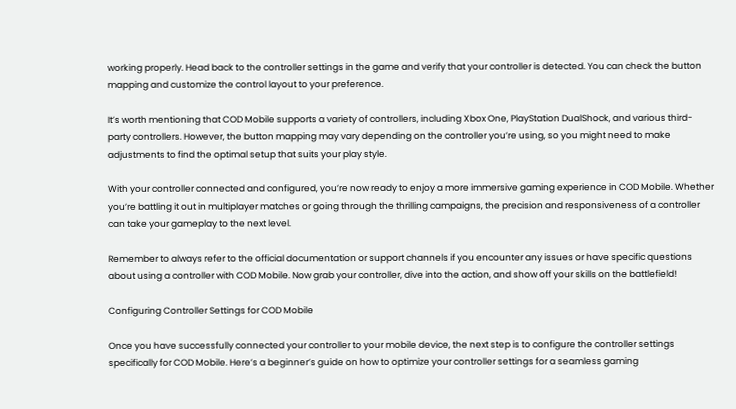working properly. Head back to the controller settings in the game and verify that your controller is detected. You can check the button mapping and customize the control layout to your preference.

It’s worth mentioning that COD Mobile supports a variety of controllers, including Xbox One, PlayStation DualShock, and various third-party controllers. However, the button mapping may vary depending on the controller you’re using, so you might need to make adjustments to find the optimal setup that suits your play style.

With your controller connected and configured, you’re now ready to enjoy a more immersive gaming experience in COD Mobile. Whether you’re battling it out in multiplayer matches or going through the thrilling campaigns, the precision and responsiveness of a controller can take your gameplay to the next level.

Remember to always refer to the official documentation or support channels if you encounter any issues or have specific questions about using a controller with COD Mobile. Now grab your controller, dive into the action, and show off your skills on the battlefield!

Configuring Controller Settings for COD Mobile

Once you have successfully connected your controller to your mobile device, the next step is to configure the controller settings specifically for COD Mobile. Here’s a beginner’s guide on how to optimize your controller settings for a seamless gaming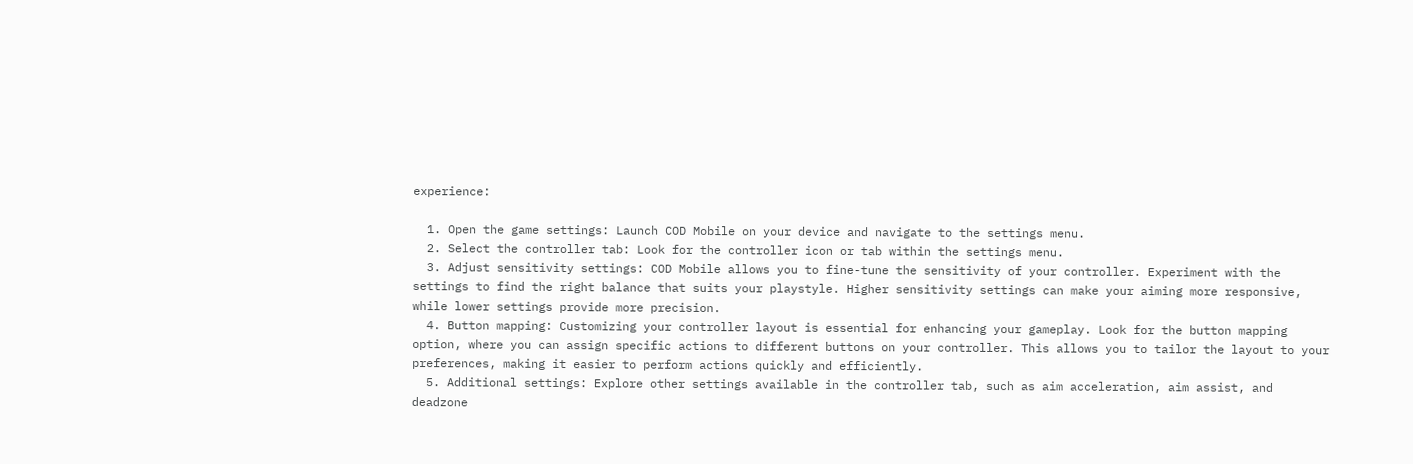experience:

  1. Open the game settings: Launch COD Mobile on your device and navigate to the settings menu.
  2. Select the controller tab: Look for the controller icon or tab within the settings menu.
  3. Adjust sensitivity settings: COD Mobile allows you to fine-tune the sensitivity of your controller. Experiment with the settings to find the right balance that suits your playstyle. Higher sensitivity settings can make your aiming more responsive, while lower settings provide more precision.
  4. Button mapping: Customizing your controller layout is essential for enhancing your gameplay. Look for the button mapping option, where you can assign specific actions to different buttons on your controller. This allows you to tailor the layout to your preferences, making it easier to perform actions quickly and efficiently.
  5. Additional settings: Explore other settings available in the controller tab, such as aim acceleration, aim assist, and deadzone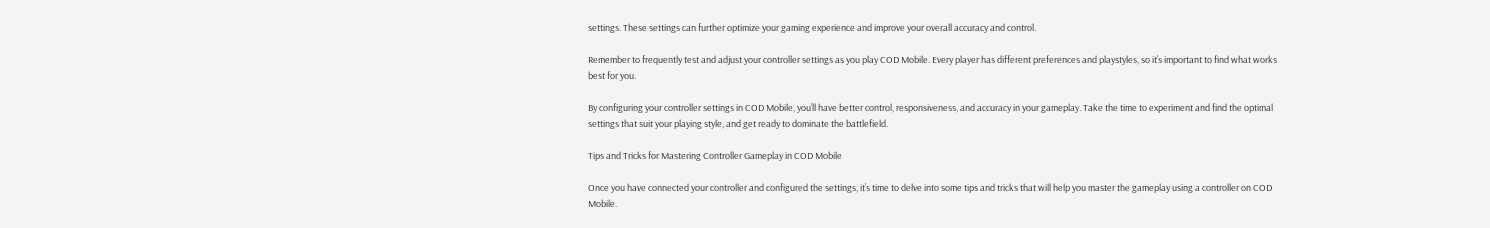settings. These settings can further optimize your gaming experience and improve your overall accuracy and control.

Remember to frequently test and adjust your controller settings as you play COD Mobile. Every player has different preferences and playstyles, so it’s important to find what works best for you.

By configuring your controller settings in COD Mobile, you’ll have better control, responsiveness, and accuracy in your gameplay. Take the time to experiment and find the optimal settings that suit your playing style, and get ready to dominate the battlefield.

Tips and Tricks for Mastering Controller Gameplay in COD Mobile

Once you have connected your controller and configured the settings, it’s time to delve into some tips and tricks that will help you master the gameplay using a controller on COD Mobile.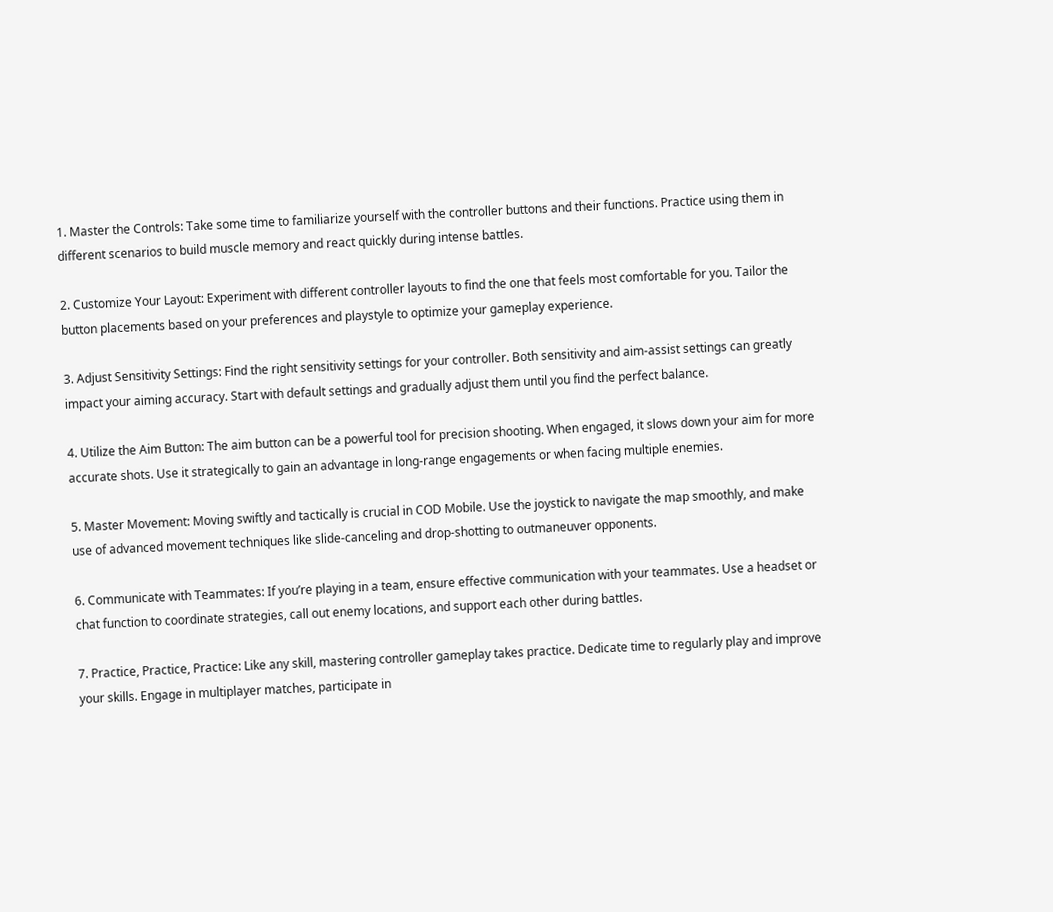1. Master the Controls: Take some time to familiarize yourself with the controller buttons and their functions. Practice using them in different scenarios to build muscle memory and react quickly during intense battles.

2. Customize Your Layout: Experiment with different controller layouts to find the one that feels most comfortable for you. Tailor the button placements based on your preferences and playstyle to optimize your gameplay experience.

3. Adjust Sensitivity Settings: Find the right sensitivity settings for your controller. Both sensitivity and aim-assist settings can greatly impact your aiming accuracy. Start with default settings and gradually adjust them until you find the perfect balance.

4. Utilize the Aim Button: The aim button can be a powerful tool for precision shooting. When engaged, it slows down your aim for more accurate shots. Use it strategically to gain an advantage in long-range engagements or when facing multiple enemies.

5. Master Movement: Moving swiftly and tactically is crucial in COD Mobile. Use the joystick to navigate the map smoothly, and make use of advanced movement techniques like slide-canceling and drop-shotting to outmaneuver opponents.

6. Communicate with Teammates: If you’re playing in a team, ensure effective communication with your teammates. Use a headset or chat function to coordinate strategies, call out enemy locations, and support each other during battles.

7. Practice, Practice, Practice: Like any skill, mastering controller gameplay takes practice. Dedicate time to regularly play and improve your skills. Engage in multiplayer matches, participate in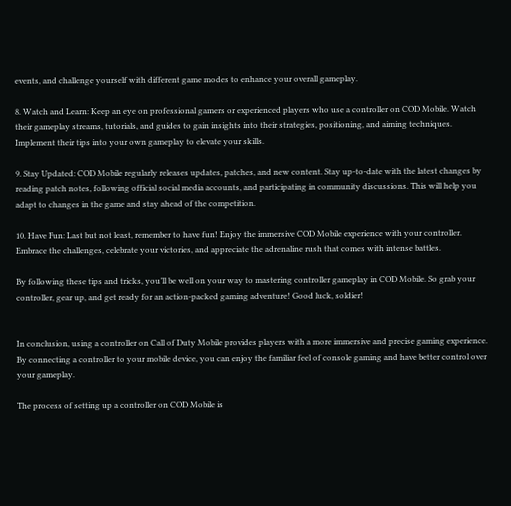events, and challenge yourself with different game modes to enhance your overall gameplay.

8. Watch and Learn: Keep an eye on professional gamers or experienced players who use a controller on COD Mobile. Watch their gameplay streams, tutorials, and guides to gain insights into their strategies, positioning, and aiming techniques. Implement their tips into your own gameplay to elevate your skills.

9. Stay Updated: COD Mobile regularly releases updates, patches, and new content. Stay up-to-date with the latest changes by reading patch notes, following official social media accounts, and participating in community discussions. This will help you adapt to changes in the game and stay ahead of the competition.

10. Have Fun: Last but not least, remember to have fun! Enjoy the immersive COD Mobile experience with your controller. Embrace the challenges, celebrate your victories, and appreciate the adrenaline rush that comes with intense battles.

By following these tips and tricks, you’ll be well on your way to mastering controller gameplay in COD Mobile. So grab your controller, gear up, and get ready for an action-packed gaming adventure! Good luck, soldier!


In conclusion, using a controller on Call of Duty Mobile provides players with a more immersive and precise gaming experience. By connecting a controller to your mobile device, you can enjoy the familiar feel of console gaming and have better control over your gameplay.

The process of setting up a controller on COD Mobile is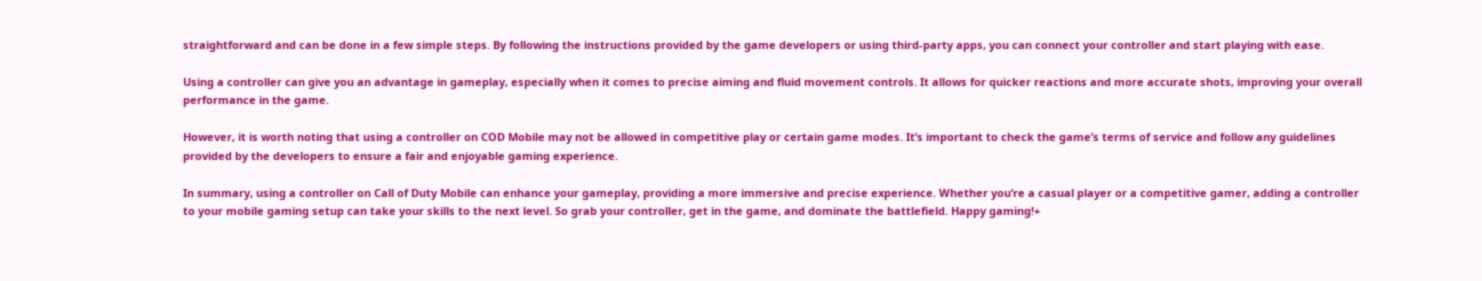straightforward and can be done in a few simple steps. By following the instructions provided by the game developers or using third-party apps, you can connect your controller and start playing with ease.

Using a controller can give you an advantage in gameplay, especially when it comes to precise aiming and fluid movement controls. It allows for quicker reactions and more accurate shots, improving your overall performance in the game.

However, it is worth noting that using a controller on COD Mobile may not be allowed in competitive play or certain game modes. It’s important to check the game’s terms of service and follow any guidelines provided by the developers to ensure a fair and enjoyable gaming experience.

In summary, using a controller on Call of Duty Mobile can enhance your gameplay, providing a more immersive and precise experience. Whether you’re a casual player or a competitive gamer, adding a controller to your mobile gaming setup can take your skills to the next level. So grab your controller, get in the game, and dominate the battlefield. Happy gaming!+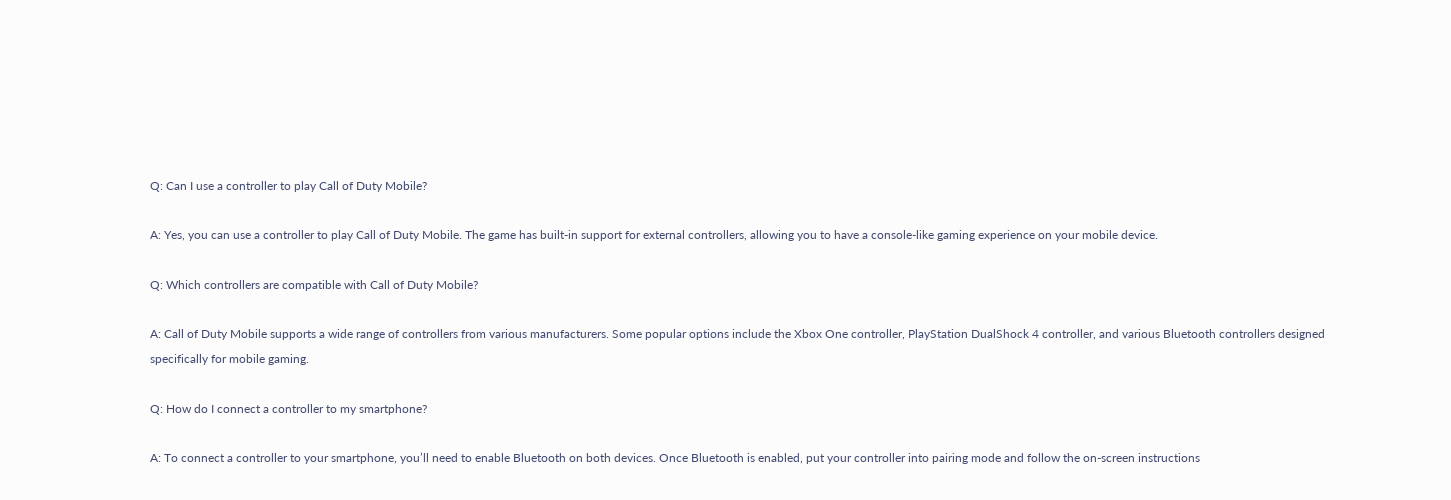Q: Can I use a controller to play Call of Duty Mobile?

A: Yes, you can use a controller to play Call of Duty Mobile. The game has built-in support for external controllers, allowing you to have a console-like gaming experience on your mobile device.

Q: Which controllers are compatible with Call of Duty Mobile?

A: Call of Duty Mobile supports a wide range of controllers from various manufacturers. Some popular options include the Xbox One controller, PlayStation DualShock 4 controller, and various Bluetooth controllers designed specifically for mobile gaming.

Q: How do I connect a controller to my smartphone?

A: To connect a controller to your smartphone, you’ll need to enable Bluetooth on both devices. Once Bluetooth is enabled, put your controller into pairing mode and follow the on-screen instructions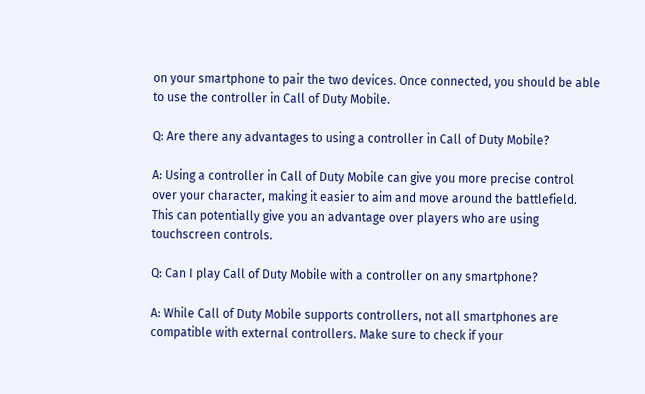on your smartphone to pair the two devices. Once connected, you should be able to use the controller in Call of Duty Mobile.

Q: Are there any advantages to using a controller in Call of Duty Mobile?

A: Using a controller in Call of Duty Mobile can give you more precise control over your character, making it easier to aim and move around the battlefield. This can potentially give you an advantage over players who are using touchscreen controls.

Q: Can I play Call of Duty Mobile with a controller on any smartphone?

A: While Call of Duty Mobile supports controllers, not all smartphones are compatible with external controllers. Make sure to check if your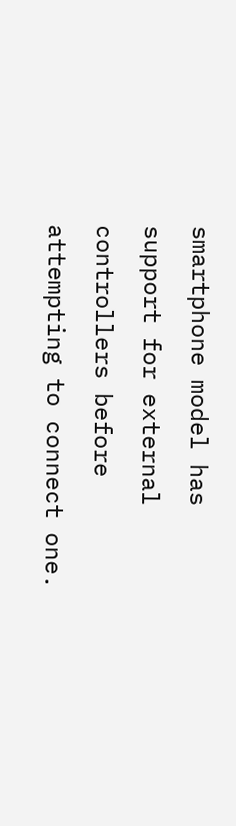smartphone model has support for external controllers before attempting to connect one.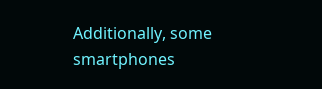Additionally, some smartphones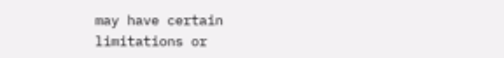may have certain limitations or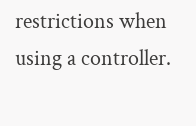restrictions when using a controller.